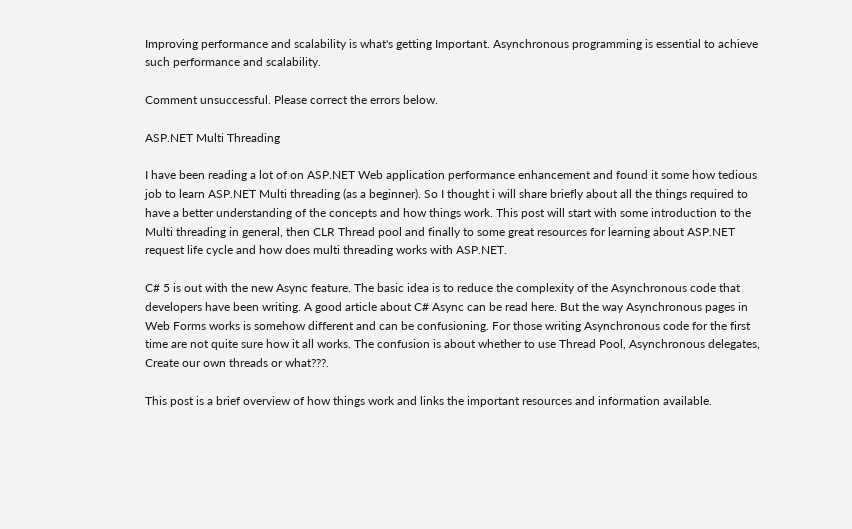Improving performance and scalability is what's getting Important. Asynchronous programming is essential to achieve such performance and scalability.

Comment unsuccessful. Please correct the errors below.

ASP.NET Multi Threading

I have been reading a lot of on ASP.NET Web application performance enhancement and found it some how tedious job to learn ASP.NET Multi threading (as a beginner). So I thought i will share briefly about all the things required to have a better understanding of the concepts and how things work. This post will start with some introduction to the Multi threading in general, then CLR Thread pool and finally to some great resources for learning about ASP.NET request life cycle and how does multi threading works with ASP.NET.

C# 5 is out with the new Async feature. The basic idea is to reduce the complexity of the Asynchronous code that developers have been writing. A good article about C# Async can be read here. But the way Asynchronous pages in Web Forms works is somehow different and can be confusioning. For those writing Asynchronous code for the first time are not quite sure how it all works. The confusion is about whether to use Thread Pool, Asynchronous delegates, Create our own threads or what???.

This post is a brief overview of how things work and links the important resources and information available.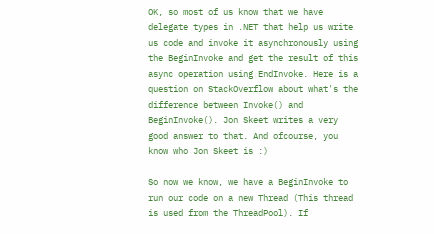OK, so most of us know that we have delegate types in .NET that help us write us code and invoke it asynchronously using the BeginInvoke and get the result of this async operation using EndInvoke. Here is a question on StackOverflow about what's the difference between Invoke() and BeginInvoke(). Jon Skeet writes a very good answer to that. And ofcourse, you know who Jon Skeet is :)

So now we know, we have a BeginInvoke to run our code on a new Thread (This thread is used from the ThreadPool). If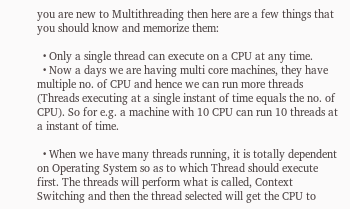you are new to Multithreading then here are a few things that you should know and memorize them:

  • Only a single thread can execute on a CPU at any time.
  • Now a days we are having multi core machines, they have multiple no. of CPU and hence we can run more threads (Threads executing at a single instant of time equals the no. of CPU). So for e.g. a machine with 10 CPU can run 10 threads at a instant of time.

  • When we have many threads running, it is totally dependent on Operating System so as to which Thread should execute first. The threads will perform what is called, Context Switching and then the thread selected will get the CPU to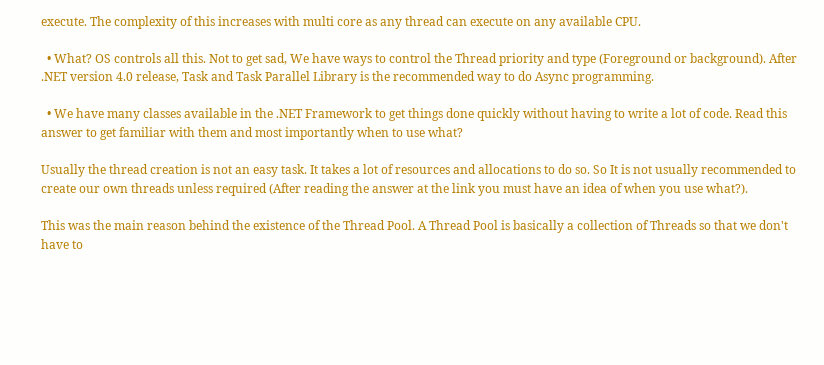execute. The complexity of this increases with multi core as any thread can execute on any available CPU.

  • What? OS controls all this. Not to get sad, We have ways to control the Thread priority and type (Foreground or background). After .NET version 4.0 release, Task and Task Parallel Library is the recommended way to do Async programming.

  • We have many classes available in the .NET Framework to get things done quickly without having to write a lot of code. Read this answer to get familiar with them and most importantly when to use what?

Usually the thread creation is not an easy task. It takes a lot of resources and allocations to do so. So It is not usually recommended to create our own threads unless required (After reading the answer at the link you must have an idea of when you use what?).

This was the main reason behind the existence of the Thread Pool. A Thread Pool is basically a collection of Threads so that we don't have to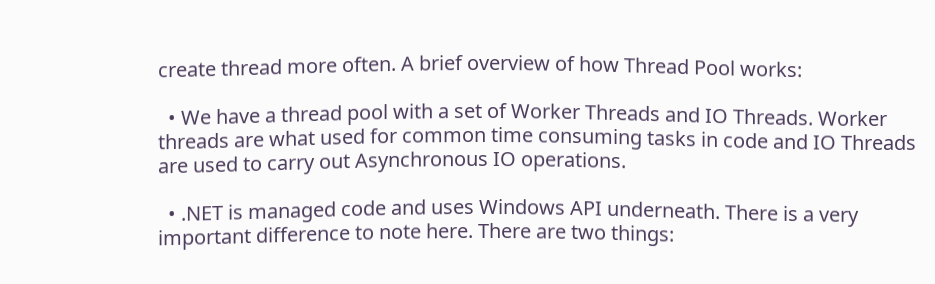create thread more often. A brief overview of how Thread Pool works:

  • We have a thread pool with a set of Worker Threads and IO Threads. Worker threads are what used for common time consuming tasks in code and IO Threads are used to carry out Asynchronous IO operations.

  • .NET is managed code and uses Windows API underneath. There is a very important difference to note here. There are two things: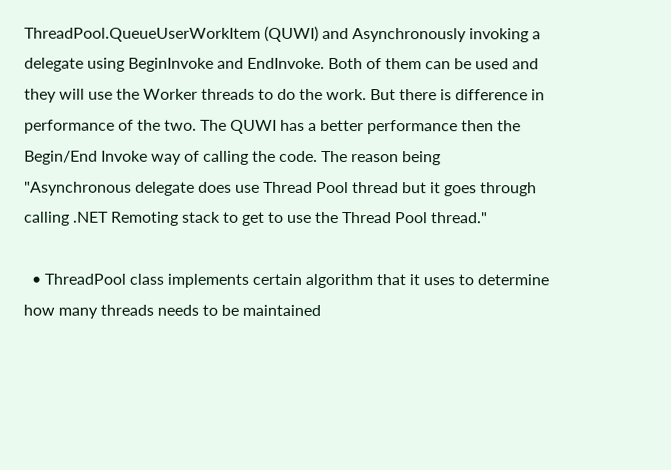ThreadPool.QueueUserWorkItem (QUWI) and Asynchronously invoking a delegate using BeginInvoke and EndInvoke. Both of them can be used and they will use the Worker threads to do the work. But there is difference in performance of the two. The QUWI has a better performance then the Begin/End Invoke way of calling the code. The reason being "Asynchronous delegate does use Thread Pool thread but it goes through calling .NET Remoting stack to get to use the Thread Pool thread."

  • ThreadPool class implements certain algorithm that it uses to determine how many threads needs to be maintained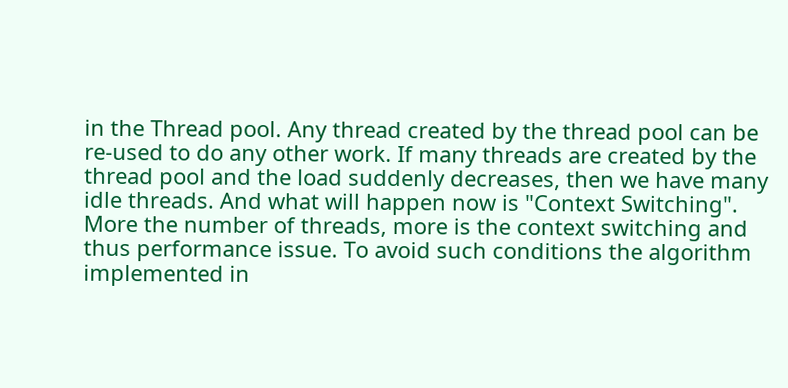in the Thread pool. Any thread created by the thread pool can be re-used to do any other work. If many threads are created by the thread pool and the load suddenly decreases, then we have many idle threads. And what will happen now is "Context Switching". More the number of threads, more is the context switching and thus performance issue. To avoid such conditions the algorithm implemented in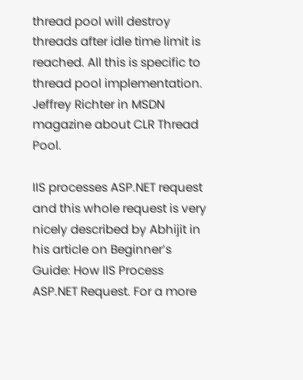thread pool will destroy threads after idle time limit is reached. All this is specific to thread pool implementation. Jeffrey Richter in MSDN magazine about CLR Thread Pool.

IIS processes ASP.NET request and this whole request is very nicely described by Abhijit in his article on Beginner’s Guide: How IIS Process ASP.NET Request. For a more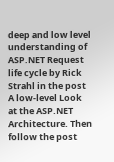deep and low level understanding of ASP.NET Request life cycle by Rick Strahl in the post A low-level Look at the ASP.NET Architecture. Then follow the post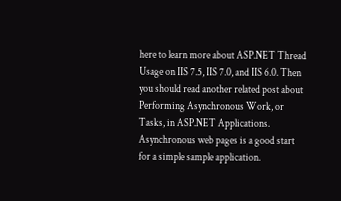here to learn more about ASP.NET Thread Usage on IIS 7.5, IIS 7.0, and IIS 6.0. Then you should read another related post about Performing Asynchronous Work, or Tasks, in ASP.NET Applications. Asynchronous web pages is a good start for a simple sample application.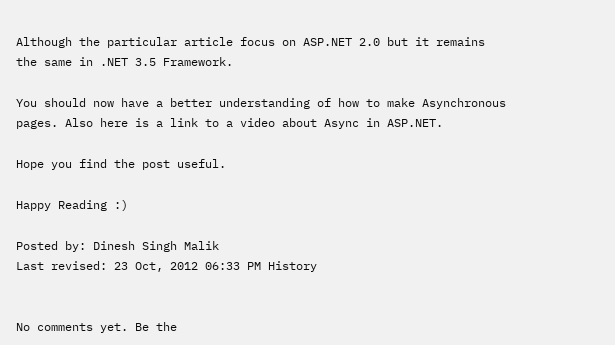Although the particular article focus on ASP.NET 2.0 but it remains the same in .NET 3.5 Framework.

You should now have a better understanding of how to make Asynchronous pages. Also here is a link to a video about Async in ASP.NET.

Hope you find the post useful.

Happy Reading :)

Posted by: Dinesh Singh Malik
Last revised: 23 Oct, 2012 06:33 PM History


No comments yet. Be the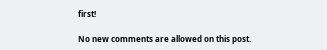first!

No new comments are allowed on this post.